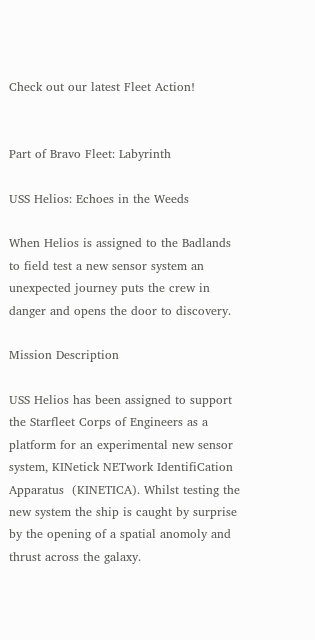Check out our latest Fleet Action!


Part of Bravo Fleet: Labyrinth

USS Helios: Echoes in the Weeds

When Helios is assigned to the Badlands to field test a new sensor system an unexpected journey puts the crew in danger and opens the door to discovery.

Mission Description

USS Helios has been assigned to support the Starfleet Corps of Engineers as a platform for an experimental new sensor system, KINetick NETwork IdentifiCation Apparatus  (KINETICA). Whilst testing the new system the ship is caught by surprise by the opening of a spatial anomoly and thrust across the galaxy.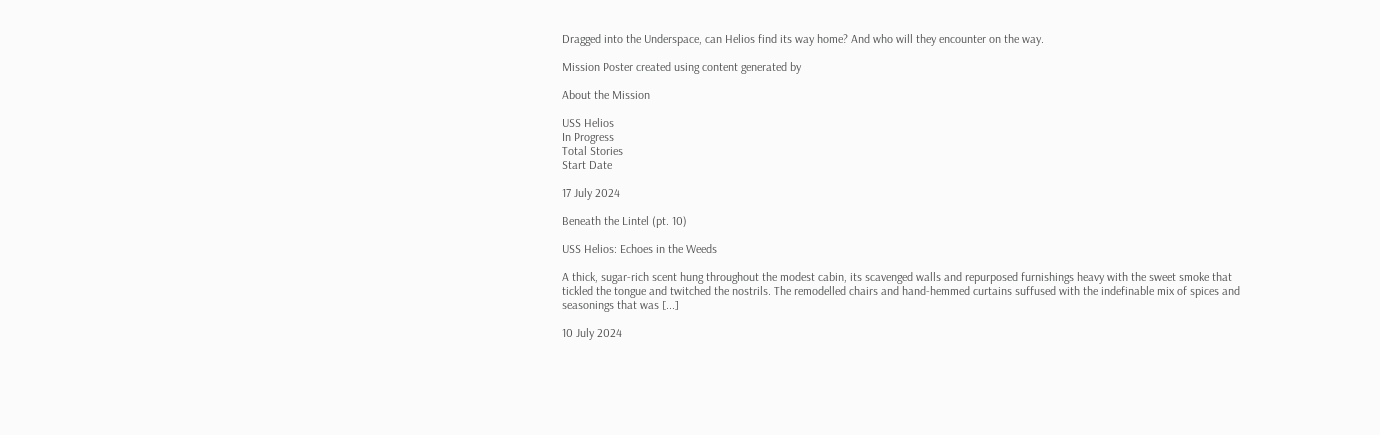Dragged into the Underspace, can Helios find its way home? And who will they encounter on the way.

Mission Poster created using content generated by

About the Mission

USS Helios
In Progress
Total Stories
Start Date

17 July 2024

Beneath the Lintel (pt. 10)

USS Helios: Echoes in the Weeds

A thick, sugar-rich scent hung throughout the modest cabin, its scavenged walls and repurposed furnishings heavy with the sweet smoke that tickled the tongue and twitched the nostrils. The remodelled chairs and hand-hemmed curtains suffused with the indefinable mix of spices and seasonings that was [...]

10 July 2024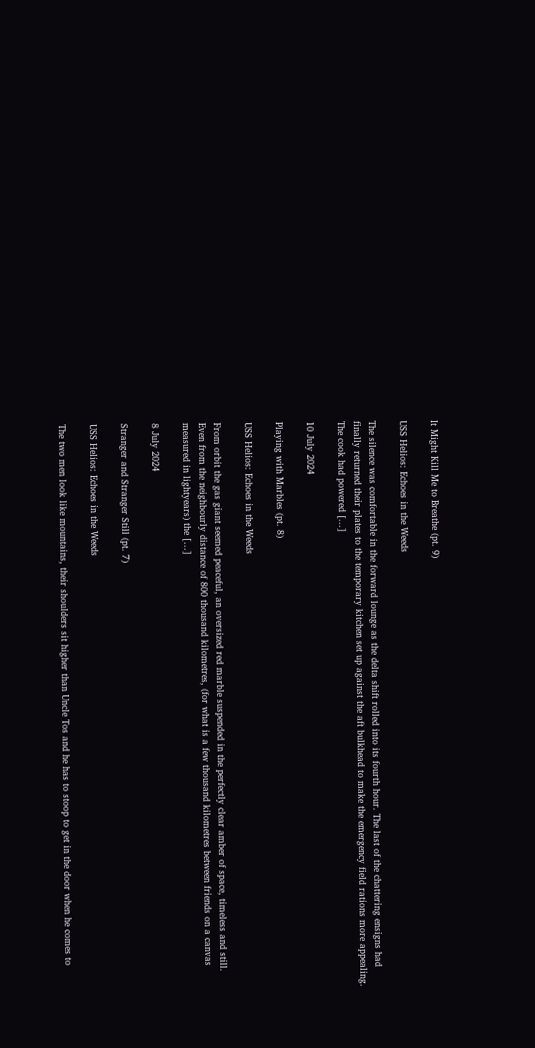It Might Kill Me to Breathe (pt. 9)

USS Helios: Echoes in the Weeds

The silence was comfortable in the forward lounge as the delta shift rolled into its fourth hour. The last of the chattering ensigns had finally returned their plates to the temporary kitchen set up against the aft bulkhead to make the emergency field rations more appealing. The cook had powered [...]

10 July 2024

Playing with Marbles (pt. 8)

USS Helios: Echoes in the Weeds

From orbit the gas giant seemed peaceful, an oversized red marble suspended in the perfectly clear amber of space, timeless and still. Even from the neighbourly distance of 800 thousand kilometres, (for what is a few thousand kilometres between friends on a canvas measured in lightyears) the [...]

8 July 2024

Stranger and Stranger Still (pt. 7)

USS Helios: Echoes in the Weeds

The two men look like mountains, their shoulders sit higher than Uncle Tos and he has to stoop to get in the door when he comes to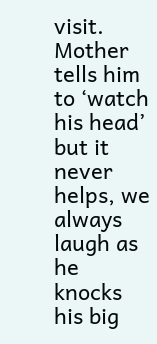visit. Mother tells him to ‘watch his head’ but it never helps, we always laugh as he knocks his big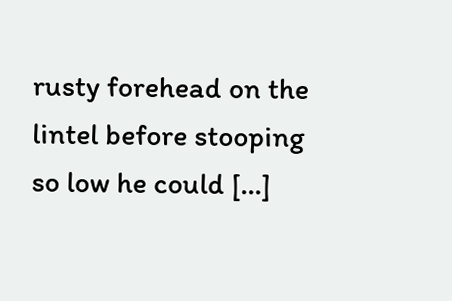rusty forehead on the lintel before stooping so low he could [...]